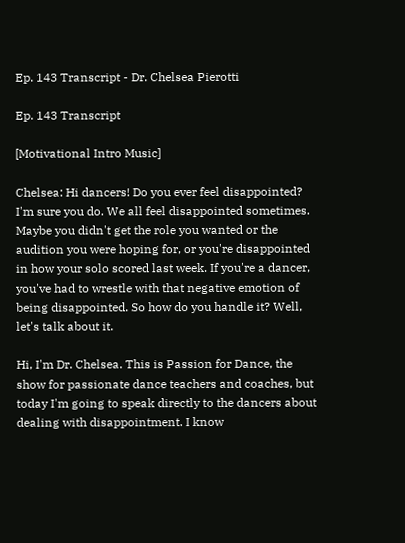Ep. 143 Transcript - Dr. Chelsea Pierotti

Ep. 143 Transcript

[Motivational Intro Music]

Chelsea: Hi dancers! Do you ever feel disappointed? I'm sure you do. We all feel disappointed sometimes. Maybe you didn't get the role you wanted or the audition you were hoping for, or you're disappointed in how your solo scored last week. If you're a dancer, you've had to wrestle with that negative emotion of being disappointed. So how do you handle it? Well, let's talk about it.

Hi, I'm Dr. Chelsea. This is Passion for Dance, the show for passionate dance teachers and coaches, but today I'm going to speak directly to the dancers about dealing with disappointment. I know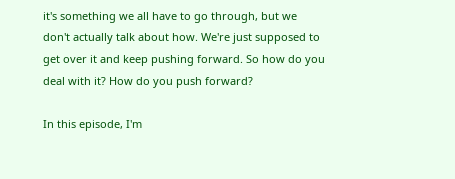it's something we all have to go through, but we don't actually talk about how. We're just supposed to get over it and keep pushing forward. So how do you deal with it? How do you push forward?

In this episode, I'm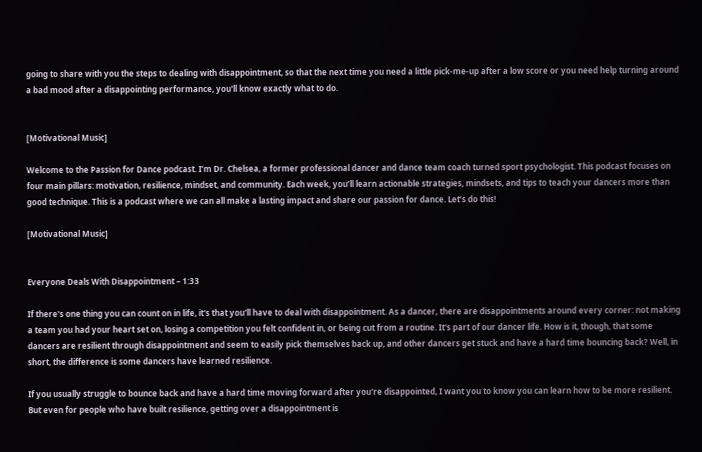going to share with you the steps to dealing with disappointment, so that the next time you need a little pick-me-up after a low score or you need help turning around a bad mood after a disappointing performance, you'll know exactly what to do.


[Motivational Music]

Welcome to the Passion for Dance podcast. I’m Dr. Chelsea, a former professional dancer and dance team coach turned sport psychologist. This podcast focuses on four main pillars: motivation, resilience, mindset, and community. Each week, you’ll learn actionable strategies, mindsets, and tips to teach your dancers more than good technique. This is a podcast where we can all make a lasting impact and share our passion for dance. Let’s do this!

[Motivational Music]


Everyone Deals With Disappointment – 1:33

If there's one thing you can count on in life, it's that you'll have to deal with disappointment. As a dancer, there are disappointments around every corner: not making a team you had your heart set on, losing a competition you felt confident in, or being cut from a routine. It's part of our dancer life. How is it, though, that some dancers are resilient through disappointment and seem to easily pick themselves back up, and other dancers get stuck and have a hard time bouncing back? Well, in short, the difference is some dancers have learned resilience.

If you usually struggle to bounce back and have a hard time moving forward after you're disappointed, I want you to know you can learn how to be more resilient. But even for people who have built resilience, getting over a disappointment is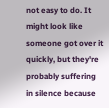not easy to do. It might look like someone got over it quickly, but they're probably suffering in silence because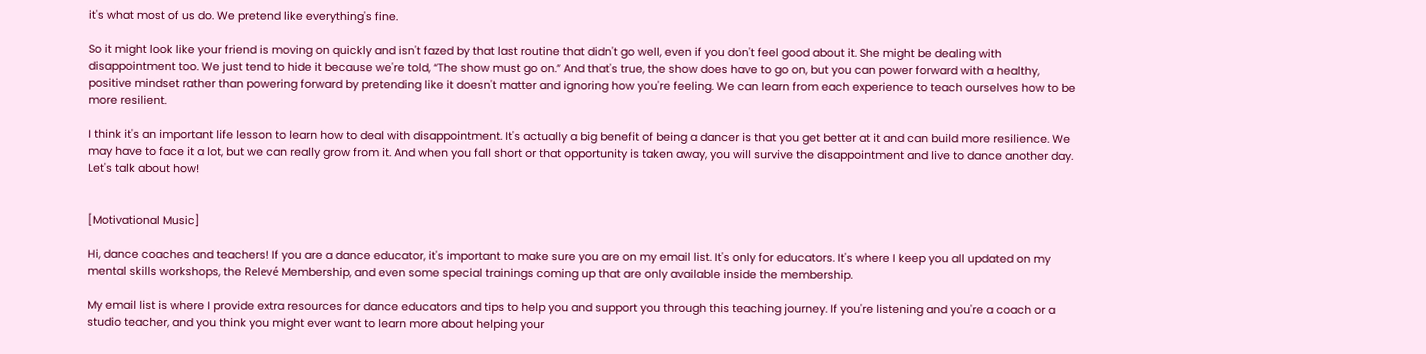it's what most of us do. We pretend like everything's fine.

So it might look like your friend is moving on quickly and isn't fazed by that last routine that didn't go well, even if you don't feel good about it. She might be dealing with disappointment too. We just tend to hide it because we're told, “The show must go on.” And that's true, the show does have to go on, but you can power forward with a healthy, positive mindset rather than powering forward by pretending like it doesn't matter and ignoring how you're feeling. We can learn from each experience to teach ourselves how to be more resilient.

I think it's an important life lesson to learn how to deal with disappointment. It's actually a big benefit of being a dancer is that you get better at it and can build more resilience. We may have to face it a lot, but we can really grow from it. And when you fall short or that opportunity is taken away, you will survive the disappointment and live to dance another day. Let's talk about how!


[Motivational Music]

Hi, dance coaches and teachers! If you are a dance educator, it's important to make sure you are on my email list. It's only for educators. It's where I keep you all updated on my mental skills workshops, the Relevé Membership, and even some special trainings coming up that are only available inside the membership.

My email list is where I provide extra resources for dance educators and tips to help you and support you through this teaching journey. If you're listening and you're a coach or a studio teacher, and you think you might ever want to learn more about helping your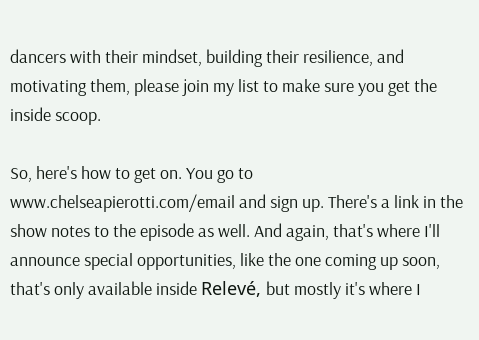dancers with their mindset, building their resilience, and motivating them, please join my list to make sure you get the inside scoop.

So, here's how to get on. You go to www.chelseapierotti.com/email and sign up. There's a link in the show notes to the episode as well. And again, that's where I'll announce special opportunities, like the one coming up soon, that's only available inside Relevé, but mostly it's where I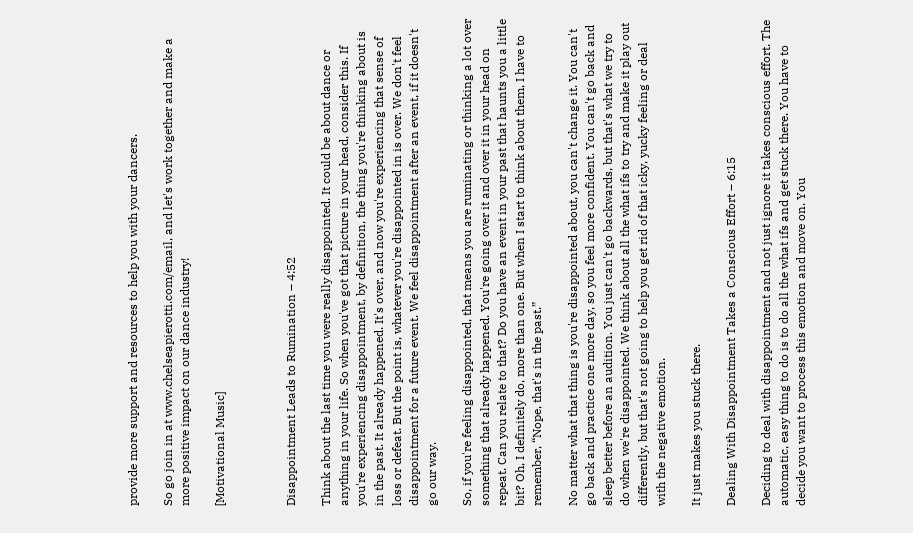provide more support and resources to help you with your dancers.

So go join in at www.chelseapierotti.com/email, and let's work together and make a more positive impact on our dance industry!

[Motivational Music]



Disappointment Leads to Rumination – 4:52

Think about the last time you were really disappointed. It could be about dance or anything in your life. So when you've got that picture in your head, consider this. If you're experiencing disappointment, by definition, the thing you're thinking about is in the past. It already happened. It's over, and now you're experiencing that sense of loss or defeat. But the point is, whatever you're disappointed in is over. We don't feel disappointment for a future event. We feel disappointment after an event, if it doesn't go our way.

So, if you're feeling disappointed, that means you are ruminating or thinking a lot over something that already happened. You're going over it and over it in your head on repeat. Can you relate to that? Do you have an event in your past that haunts you a little bit? Oh, I definitely do, more than one. But when I start to think about them, I have to remember, “Nope, that's in the past.”

No matter what that thing is you're disappointed about, you can't change it. You can't go back and practice one more day, so you feel more confident. You can't go back and sleep better before an audition. You just can't go backwards, but that's what we try to do when we're disappointed. We think about all the what ifs to try and make it play out differently, but that's not going to help you get rid of that icky, yucky feeling or deal with the negative emotion.

It just makes you stuck there.

Dealing With Disappointment Takes a Conscious Effort – 6:15

Deciding to deal with disappointment and not just ignore it takes conscious effort. The automatic, easy thing to do is to do all the what ifs and get stuck there. You have to decide you want to process this emotion and move on. You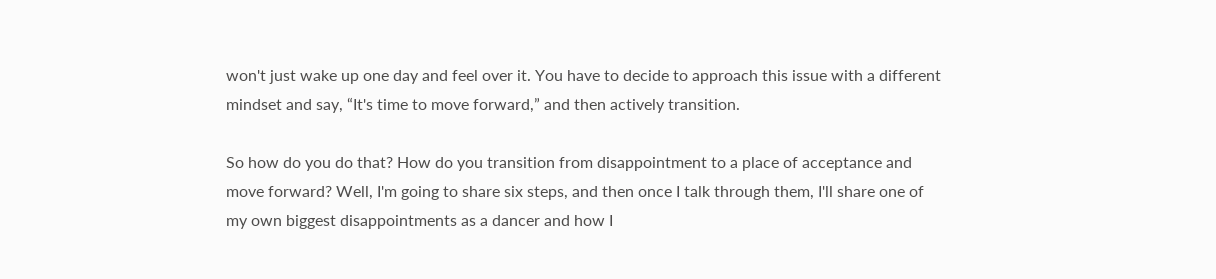won't just wake up one day and feel over it. You have to decide to approach this issue with a different mindset and say, “It's time to move forward,” and then actively transition.

So how do you do that? How do you transition from disappointment to a place of acceptance and move forward? Well, I'm going to share six steps, and then once I talk through them, I'll share one of my own biggest disappointments as a dancer and how I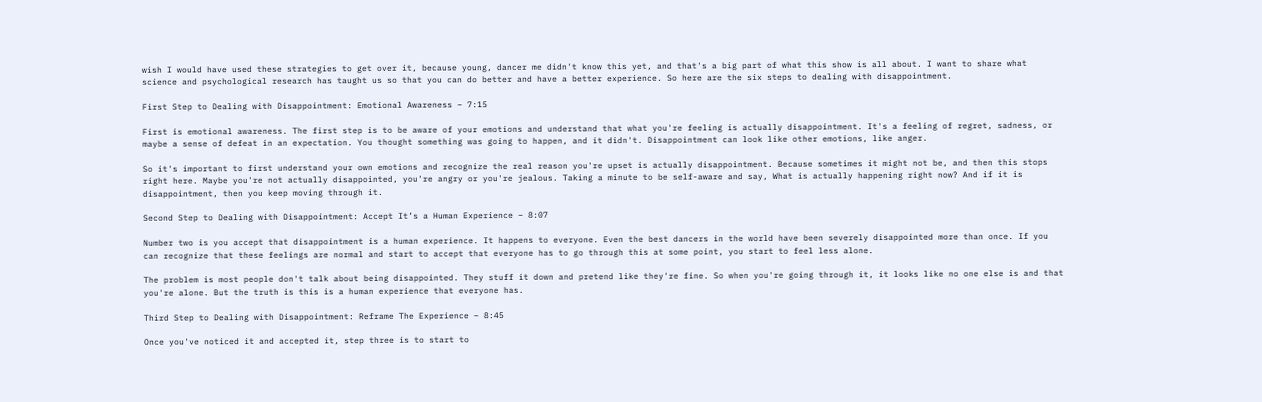wish I would have used these strategies to get over it, because young, dancer me didn't know this yet, and that's a big part of what this show is all about. I want to share what science and psychological research has taught us so that you can do better and have a better experience. So here are the six steps to dealing with disappointment.

First Step to Dealing with Disappointment: Emotional Awareness – 7:15

First is emotional awareness. The first step is to be aware of your emotions and understand that what you're feeling is actually disappointment. It's a feeling of regret, sadness, or maybe a sense of defeat in an expectation. You thought something was going to happen, and it didn't. Disappointment can look like other emotions, like anger.

So it's important to first understand your own emotions and recognize the real reason you're upset is actually disappointment. Because sometimes it might not be, and then this stops right here. Maybe you're not actually disappointed, you're angry or you're jealous. Taking a minute to be self-aware and say, What is actually happening right now? And if it is disappointment, then you keep moving through it.

Second Step to Dealing with Disappointment: Accept It’s a Human Experience – 8:07

Number two is you accept that disappointment is a human experience. It happens to everyone. Even the best dancers in the world have been severely disappointed more than once. If you can recognize that these feelings are normal and start to accept that everyone has to go through this at some point, you start to feel less alone.

The problem is most people don't talk about being disappointed. They stuff it down and pretend like they're fine. So when you're going through it, it looks like no one else is and that you're alone. But the truth is this is a human experience that everyone has.

Third Step to Dealing with Disappointment: Reframe The Experience – 8:45

Once you've noticed it and accepted it, step three is to start to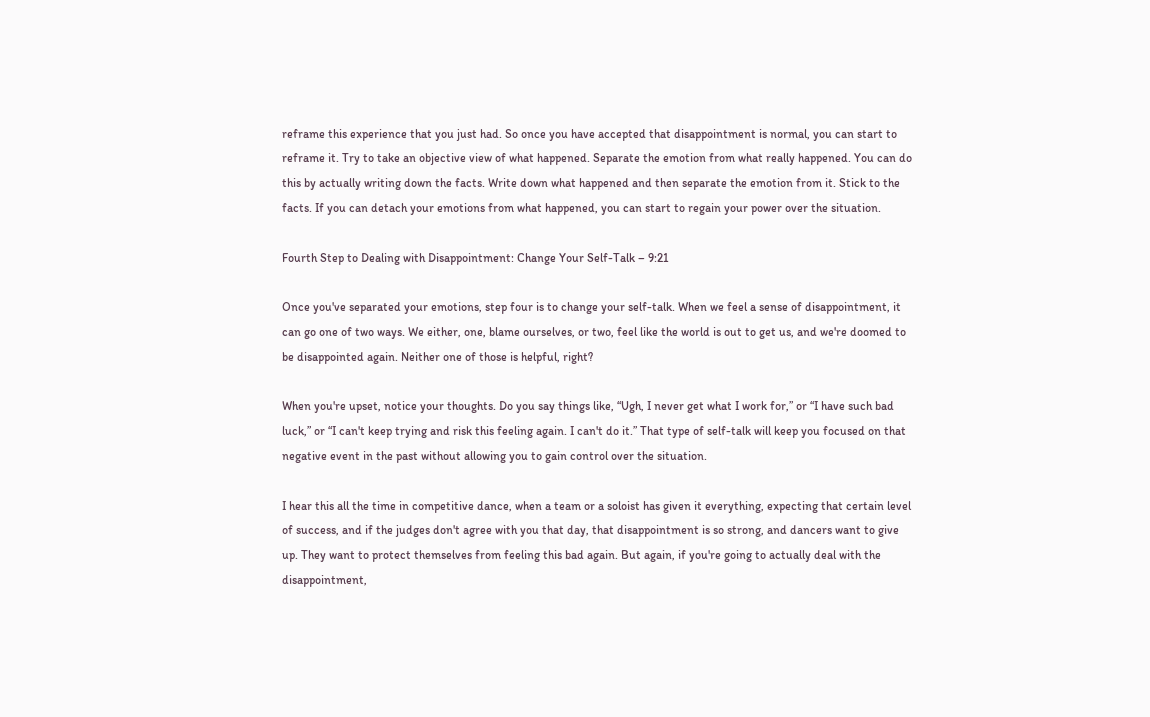reframe this experience that you just had. So once you have accepted that disappointment is normal, you can start to reframe it. Try to take an objective view of what happened. Separate the emotion from what really happened. You can do this by actually writing down the facts. Write down what happened and then separate the emotion from it. Stick to the facts. If you can detach your emotions from what happened, you can start to regain your power over the situation.

Fourth Step to Dealing with Disappointment: Change Your Self-Talk – 9:21

Once you've separated your emotions, step four is to change your self-talk. When we feel a sense of disappointment, it can go one of two ways. We either, one, blame ourselves, or two, feel like the world is out to get us, and we're doomed to be disappointed again. Neither one of those is helpful, right?

When you're upset, notice your thoughts. Do you say things like, “Ugh, I never get what I work for,” or “I have such bad luck,” or “I can't keep trying and risk this feeling again. I can't do it.” That type of self-talk will keep you focused on that negative event in the past without allowing you to gain control over the situation.

I hear this all the time in competitive dance, when a team or a soloist has given it everything, expecting that certain level of success, and if the judges don't agree with you that day, that disappointment is so strong, and dancers want to give up. They want to protect themselves from feeling this bad again. But again, if you're going to actually deal with the disappointment,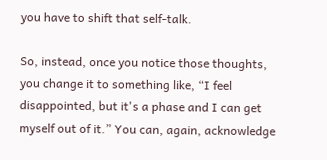you have to shift that self-talk.

So, instead, once you notice those thoughts, you change it to something like, “I feel disappointed, but it's a phase and I can get myself out of it.” You can, again, acknowledge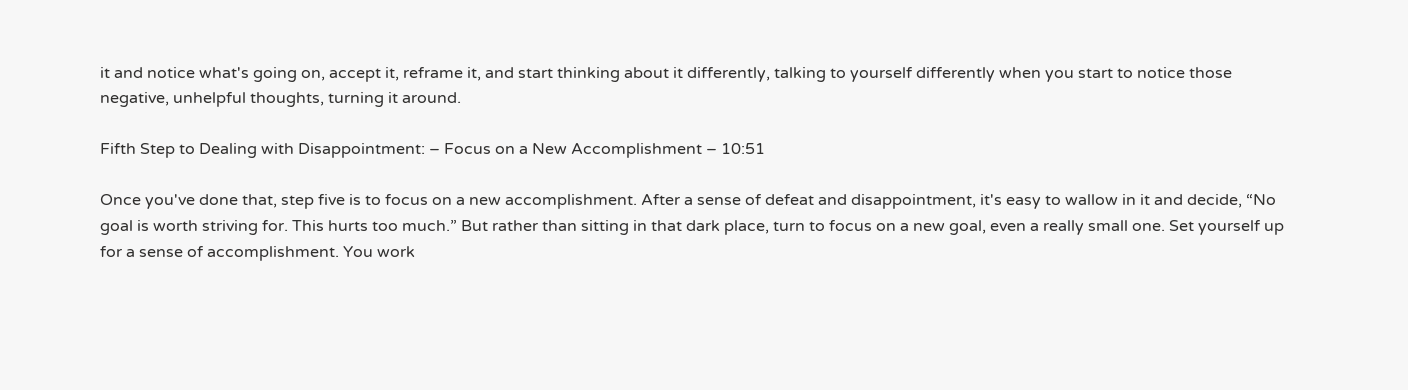it and notice what's going on, accept it, reframe it, and start thinking about it differently, talking to yourself differently when you start to notice those negative, unhelpful thoughts, turning it around.

Fifth Step to Dealing with Disappointment: – Focus on a New Accomplishment – 10:51

Once you've done that, step five is to focus on a new accomplishment. After a sense of defeat and disappointment, it's easy to wallow in it and decide, “No goal is worth striving for. This hurts too much.” But rather than sitting in that dark place, turn to focus on a new goal, even a really small one. Set yourself up for a sense of accomplishment. You work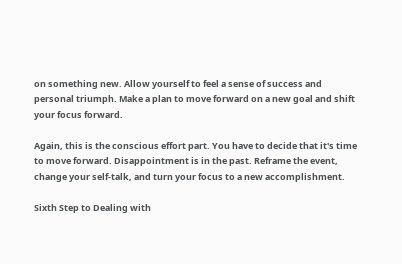on something new. Allow yourself to feel a sense of success and personal triumph. Make a plan to move forward on a new goal and shift your focus forward.

Again, this is the conscious effort part. You have to decide that it's time to move forward. Disappointment is in the past. Reframe the event, change your self-talk, and turn your focus to a new accomplishment.

Sixth Step to Dealing with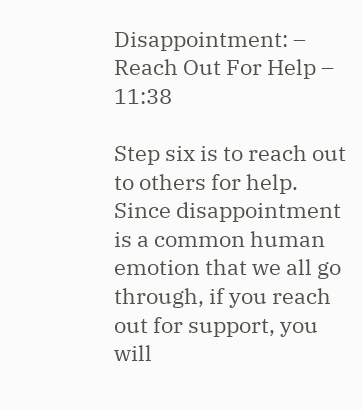Disappointment: – Reach Out For Help – 11:38

Step six is to reach out to others for help. Since disappointment is a common human emotion that we all go through, if you reach out for support, you will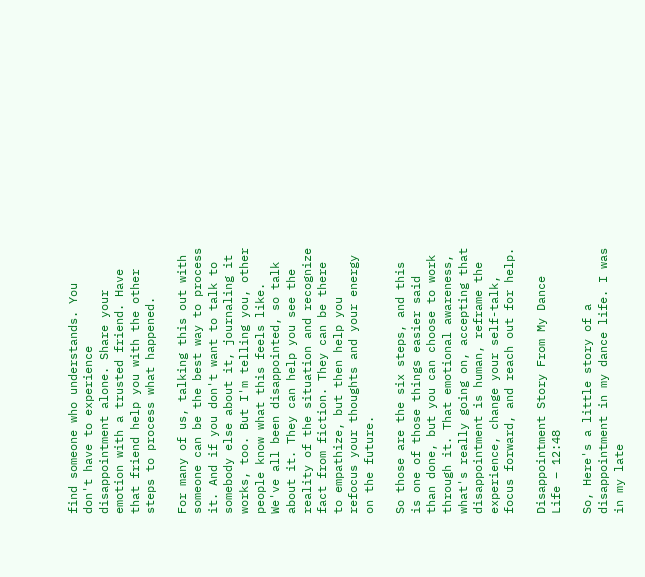find someone who understands. You don't have to experience disappointment alone. Share your emotion with a trusted friend. Have that friend help you with the other steps to process what happened.

For many of us, talking this out with someone can be the best way to process it. And if you don't want to talk to somebody else about it, journaling it works, too. But I'm telling you, other people know what this feels like. We've all been disappointed, so talk about it. They can help you see the reality of the situation and recognize fact from fiction. They can be there to empathize, but then help you refocus your thoughts and your energy on the future.

So those are the six steps, and this is one of those things easier said than done, but you can choose to work through it. That emotional awareness, what's really going on, accepting that disappointment is human, reframe the experience, change your self-talk, focus forward, and reach out for help.

Disappointment Story From My Dance Life – 12:48

So, Here's a little story of a disappointment in my dance life. I was in my late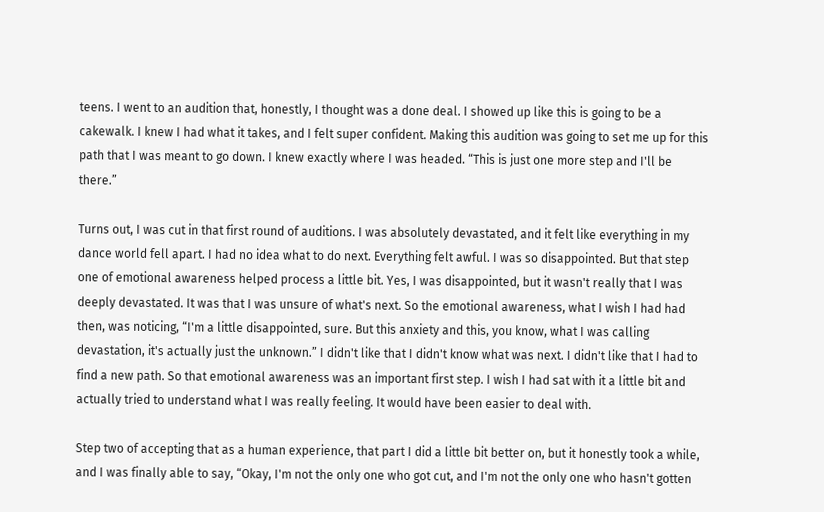teens. I went to an audition that, honestly, I thought was a done deal. I showed up like this is going to be a cakewalk. I knew I had what it takes, and I felt super confident. Making this audition was going to set me up for this path that I was meant to go down. I knew exactly where I was headed. “This is just one more step and I'll be there.”

Turns out, I was cut in that first round of auditions. I was absolutely devastated, and it felt like everything in my dance world fell apart. I had no idea what to do next. Everything felt awful. I was so disappointed. But that step one of emotional awareness helped process a little bit. Yes, I was disappointed, but it wasn't really that I was deeply devastated. It was that I was unsure of what's next. So the emotional awareness, what I wish I had had then, was noticing, “I'm a little disappointed, sure. But this anxiety and this, you know, what I was calling devastation, it's actually just the unknown.” I didn't like that I didn't know what was next. I didn't like that I had to find a new path. So that emotional awareness was an important first step. I wish I had sat with it a little bit and actually tried to understand what I was really feeling. It would have been easier to deal with.

Step two of accepting that as a human experience, that part I did a little bit better on, but it honestly took a while, and I was finally able to say, “Okay, I'm not the only one who got cut, and I'm not the only one who hasn't gotten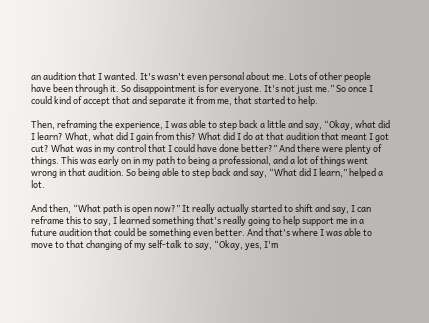an audition that I wanted. It's wasn't even personal about me. Lots of other people have been through it. So disappointment is for everyone. It's not just me.” So once I could kind of accept that and separate it from me, that started to help.

Then, reframing the experience, I was able to step back a little and say, “Okay, what did I learn? What, what did I gain from this? What did I do at that audition that meant I got cut? What was in my control that I could have done better?” And there were plenty of things. This was early on in my path to being a professional, and a lot of things went wrong in that audition. So being able to step back and say, “What did I learn,” helped a lot.

And then, “What path is open now?” It really actually started to shift and say, I can reframe this to say, I learned something that's really going to help support me in a future audition that could be something even better. And that's where I was able to move to that changing of my self-talk to say, “Okay, yes, I'm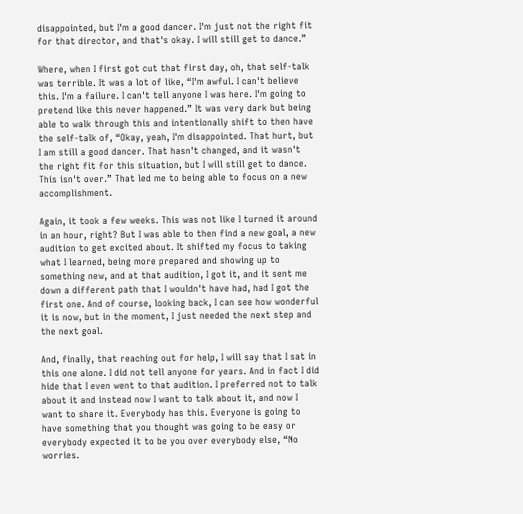disappointed, but I'm a good dancer. I'm just not the right fit for that director, and that's okay. I will still get to dance.”

Where, when I first got cut that first day, oh, that self-talk was terrible. It was a lot of like, “I'm awful. I can't believe this. I'm a failure. I can't tell anyone I was here. I'm going to pretend like this never happened.” It was very dark but being able to walk through this and intentionally shift to then have the self-talk of, “Okay, yeah, I'm disappointed. That hurt, but I am still a good dancer. That hasn't changed, and it wasn't the right fit for this situation, but I will still get to dance. This isn't over.” That led me to being able to focus on a new accomplishment.

Again, it took a few weeks. This was not like I turned it around in an hour, right? But I was able to then find a new goal, a new audition to get excited about. It shifted my focus to taking what I learned, being more prepared and showing up to something new, and at that audition, I got it, and it sent me down a different path that I wouldn't have had, had I got the first one. And of course, looking back, I can see how wonderful it is now, but in the moment, I just needed the next step and the next goal.

And, finally, that reaching out for help, I will say that I sat in this one alone. I did not tell anyone for years. And in fact I did hide that I even went to that audition. I preferred not to talk about it and instead now I want to talk about it, and now I want to share it. Everybody has this. Everyone is going to have something that you thought was going to be easy or everybody expected it to be you over everybody else, “No worries.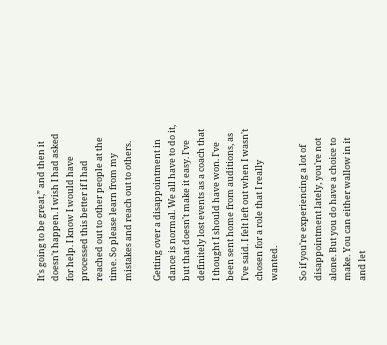It's going to be great,” and then it doesn't happen. I wish I had asked for help. I know I would have processed this better if I had reached out to other people at the time. So please learn from my mistakes and reach out to others.

Getting over a disappointment in dance is normal. We all have to do it, but that doesn't make it easy. I've definitely lost events as a coach that I thought I should have won. I've been sent home from auditions, as I've said. I felt left out when I wasn't chosen for a role that I really wanted.

So if you're experiencing a lot of disappointment lately, you're not alone. But you do have a choice to make. You can either wallow in it and let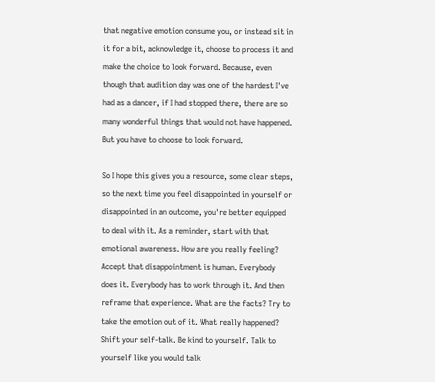that negative emotion consume you, or instead sit in it for a bit, acknowledge it, choose to process it and make the choice to look forward. Because, even though that audition day was one of the hardest I've had as a dancer, if I had stopped there, there are so many wonderful things that would not have happened. But you have to choose to look forward.

So I hope this gives you a resource, some clear steps, so the next time you feel disappointed in yourself or disappointed in an outcome, you're better equipped to deal with it. As a reminder, start with that emotional awareness. How are you really feeling? Accept that disappointment is human. Everybody does it. Everybody has to work through it. And then reframe that experience. What are the facts? Try to take the emotion out of it. What really happened? Shift your self-talk. Be kind to yourself. Talk to yourself like you would talk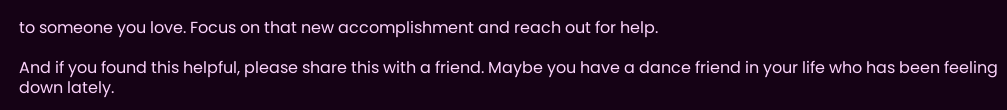to someone you love. Focus on that new accomplishment and reach out for help.

And if you found this helpful, please share this with a friend. Maybe you have a dance friend in your life who has been feeling down lately.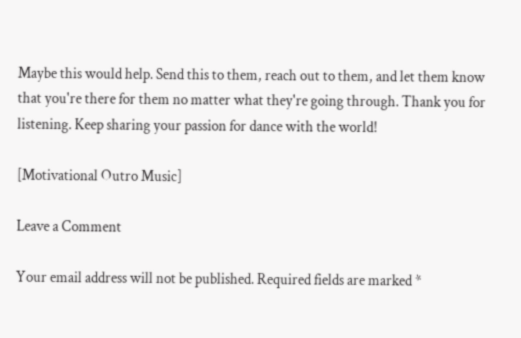Maybe this would help. Send this to them, reach out to them, and let them know that you're there for them no matter what they're going through. Thank you for listening. Keep sharing your passion for dance with the world!

[Motivational Outro Music]

Leave a Comment

Your email address will not be published. Required fields are marked *